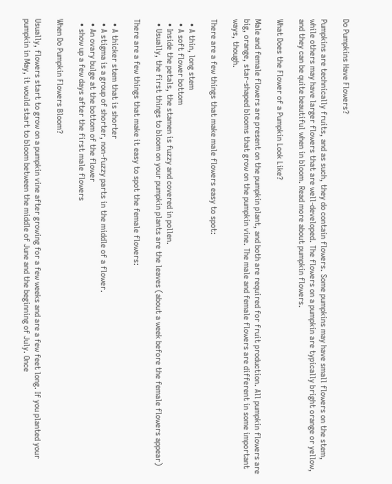Do Pumpkins Have Flowers?

Pumpkins are technically fruits, and as such, they do contain flowers. Some pumpkins may have small flowers on the stem, while others may have larger flowers that are well-developed. The flowers on a pumpkin are typically bright orange or yellow, and they can be quite beautiful when in bloom. Read more about pumpkin flowers.

What Does the Flower of a Pumpkin Look Like?

Male and female flowers are present on the pumpkin plant, and both are required for fruit production. All pumpkin flowers are big, orange, star-shaped blooms that grow on the pumpkin vine. The male and female flowers are different in some important ways, though.

There are a few things that make male flowers easy to spot:

  • A thin, long stem
  • A soft flower bottom
  • Inside the petals, the stamen is fuzzy and covered in pollen.
  • Usually, the first things to bloom on your pumpkin plants are the leaves (about a week before the female flowers appear)

There are a few things that make it easy to spot the female flowers:

  • A thicker stem that is shorter
  • A stigma is a group of shorter, non-fuzzy parts in the middle of a flower.
  • An ovary bulge at the bottom of the flower
  • show up a few days after the first male flowers

When Do Pumpkin Flowers Bloom?

Usually, flowers start to grow on a pumpkin vine after growing for a few weeks and are a few feet long. If you planted your pumpkin in May, it would start to bloom between the middle of June and the beginning of July. Once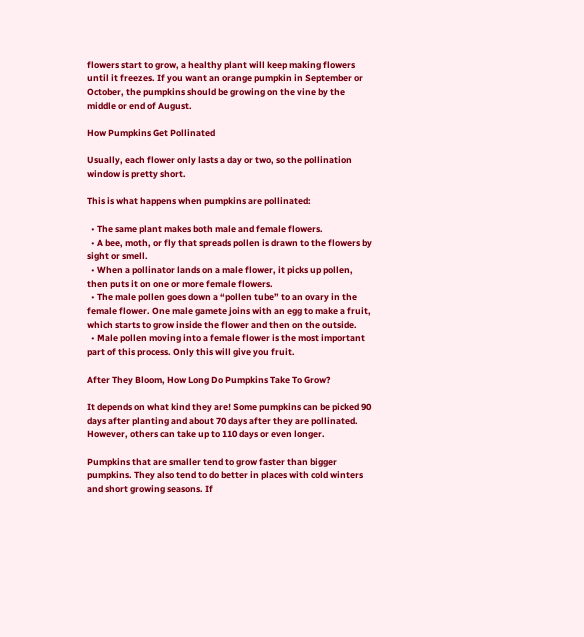flowers start to grow, a healthy plant will keep making flowers until it freezes. If you want an orange pumpkin in September or October, the pumpkins should be growing on the vine by the middle or end of August.

How Pumpkins Get Pollinated

Usually, each flower only lasts a day or two, so the pollination window is pretty short.

This is what happens when pumpkins are pollinated:

  • The same plant makes both male and female flowers.
  • A bee, moth, or fly that spreads pollen is drawn to the flowers by sight or smell.
  • When a pollinator lands on a male flower, it picks up pollen, then puts it on one or more female flowers.
  • The male pollen goes down a “pollen tube” to an ovary in the female flower. One male gamete joins with an egg to make a fruit, which starts to grow inside the flower and then on the outside.
  • Male pollen moving into a female flower is the most important part of this process. Only this will give you fruit.

After They Bloom, How Long Do Pumpkins Take To Grow?

It depends on what kind they are! Some pumpkins can be picked 90 days after planting and about 70 days after they are pollinated. However, others can take up to 110 days or even longer.

Pumpkins that are smaller tend to grow faster than bigger pumpkins. They also tend to do better in places with cold winters and short growing seasons. If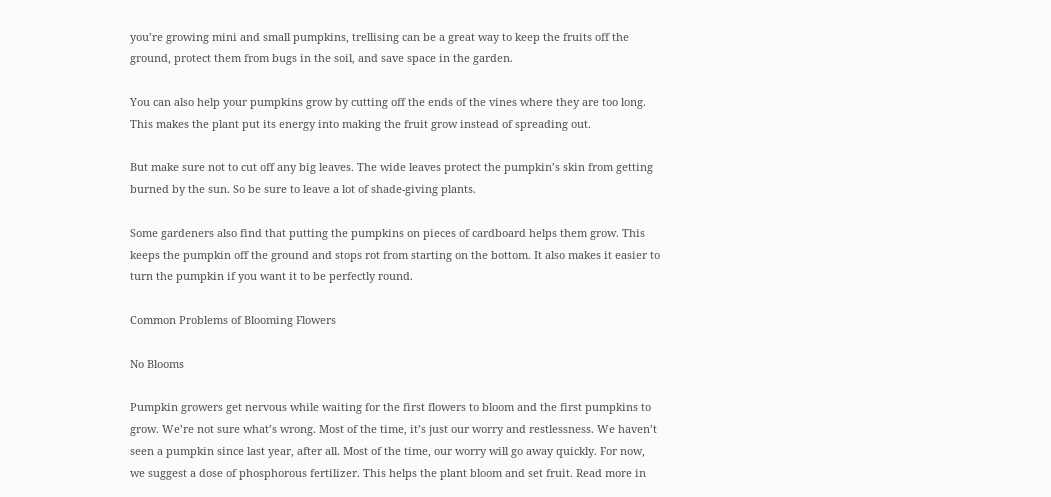you’re growing mini and small pumpkins, trellising can be a great way to keep the fruits off the ground, protect them from bugs in the soil, and save space in the garden.

You can also help your pumpkins grow by cutting off the ends of the vines where they are too long. This makes the plant put its energy into making the fruit grow instead of spreading out.

But make sure not to cut off any big leaves. The wide leaves protect the pumpkin’s skin from getting burned by the sun. So be sure to leave a lot of shade-giving plants.

Some gardeners also find that putting the pumpkins on pieces of cardboard helps them grow. This keeps the pumpkin off the ground and stops rot from starting on the bottom. It also makes it easier to turn the pumpkin if you want it to be perfectly round.

Common Problems of Blooming Flowers

No Blooms

Pumpkin growers get nervous while waiting for the first flowers to bloom and the first pumpkins to grow. We’re not sure what’s wrong. Most of the time, it’s just our worry and restlessness. We haven’t seen a pumpkin since last year, after all. Most of the time, our worry will go away quickly. For now, we suggest a dose of phosphorous fertilizer. This helps the plant bloom and set fruit. Read more in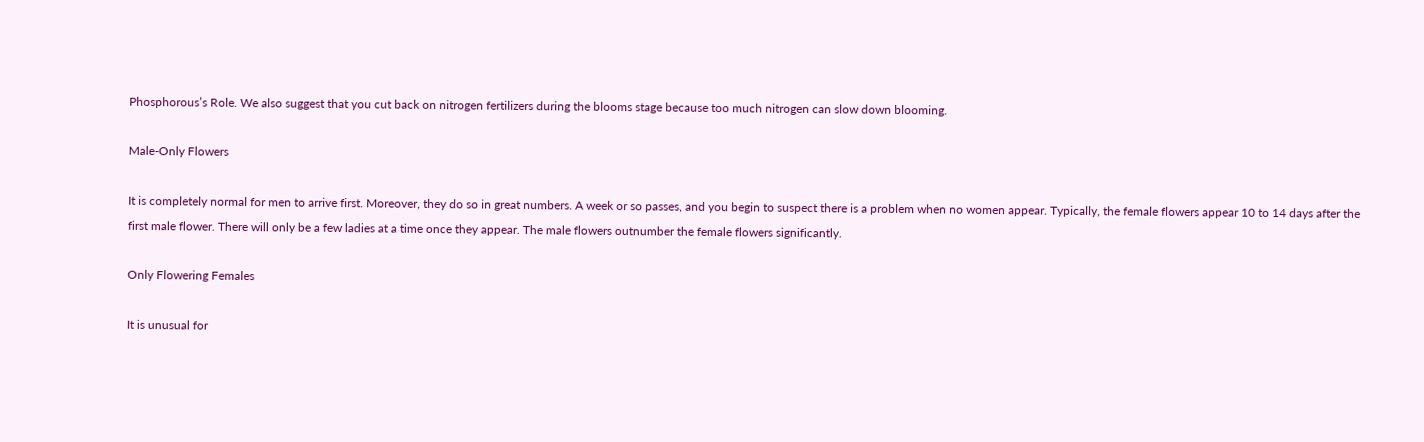Phosphorous’s Role. We also suggest that you cut back on nitrogen fertilizers during the blooms stage because too much nitrogen can slow down blooming.

Male-Only Flowers

It is completely normal for men to arrive first. Moreover, they do so in great numbers. A week or so passes, and you begin to suspect there is a problem when no women appear. Typically, the female flowers appear 10 to 14 days after the first male flower. There will only be a few ladies at a time once they appear. The male flowers outnumber the female flowers significantly.

Only Flowering Females

It is unusual for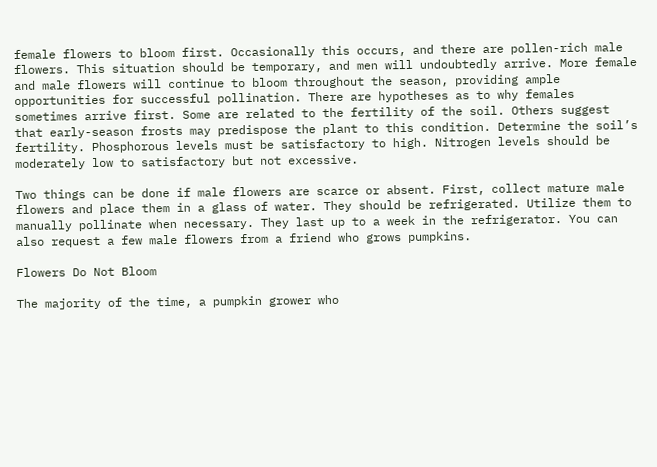female flowers to bloom first. Occasionally this occurs, and there are pollen-rich male flowers. This situation should be temporary, and men will undoubtedly arrive. More female and male flowers will continue to bloom throughout the season, providing ample opportunities for successful pollination. There are hypotheses as to why females sometimes arrive first. Some are related to the fertility of the soil. Others suggest that early-season frosts may predispose the plant to this condition. Determine the soil’s fertility. Phosphorous levels must be satisfactory to high. Nitrogen levels should be moderately low to satisfactory but not excessive.

Two things can be done if male flowers are scarce or absent. First, collect mature male flowers and place them in a glass of water. They should be refrigerated. Utilize them to manually pollinate when necessary. They last up to a week in the refrigerator. You can also request a few male flowers from a friend who grows pumpkins.

Flowers Do Not Bloom

The majority of the time, a pumpkin grower who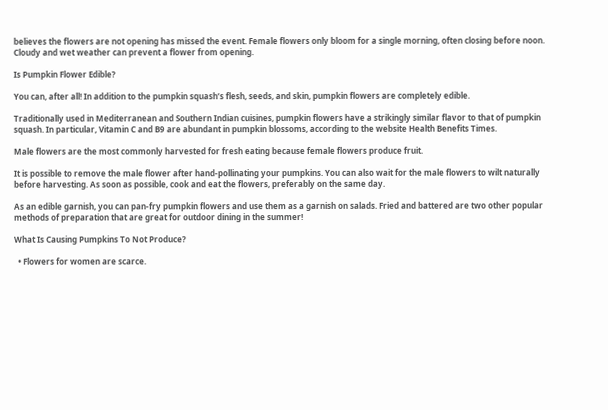believes the flowers are not opening has missed the event. Female flowers only bloom for a single morning, often closing before noon. Cloudy and wet weather can prevent a flower from opening.

Is Pumpkin Flower Edible?

You can, after all! In addition to the pumpkin squash’s flesh, seeds, and skin, pumpkin flowers are completely edible.

Traditionally used in Mediterranean and Southern Indian cuisines, pumpkin flowers have a strikingly similar flavor to that of pumpkin squash. In particular, Vitamin C and B9 are abundant in pumpkin blossoms, according to the website Health Benefits Times.

Male flowers are the most commonly harvested for fresh eating because female flowers produce fruit.

It is possible to remove the male flower after hand-pollinating your pumpkins. You can also wait for the male flowers to wilt naturally before harvesting. As soon as possible, cook and eat the flowers, preferably on the same day.

As an edible garnish, you can pan-fry pumpkin flowers and use them as a garnish on salads. Fried and battered are two other popular methods of preparation that are great for outdoor dining in the summer!

What Is Causing Pumpkins To Not Produce?

  • Flowers for women are scarce.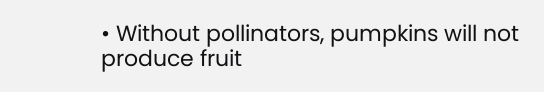• Without pollinators, pumpkins will not produce fruit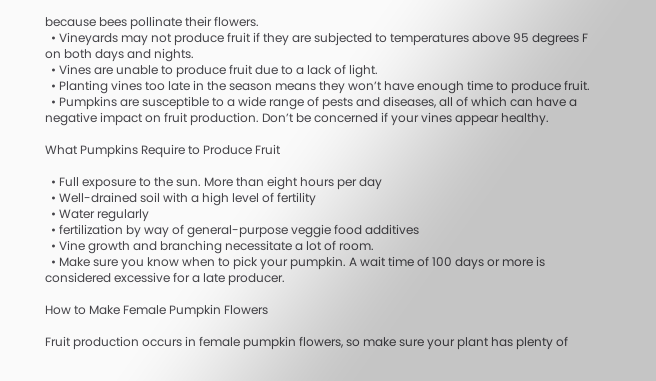because bees pollinate their flowers.
  • Vineyards may not produce fruit if they are subjected to temperatures above 95 degrees F on both days and nights.
  • Vines are unable to produce fruit due to a lack of light.
  • Planting vines too late in the season means they won’t have enough time to produce fruit.
  • Pumpkins are susceptible to a wide range of pests and diseases, all of which can have a negative impact on fruit production. Don’t be concerned if your vines appear healthy.

What Pumpkins Require to Produce Fruit

  • Full exposure to the sun. More than eight hours per day
  • Well-drained soil with a high level of fertility
  • Water regularly
  • fertilization by way of general-purpose veggie food additives
  • Vine growth and branching necessitate a lot of room.
  • Make sure you know when to pick your pumpkin. A wait time of 100 days or more is considered excessive for a late producer.

How to Make Female Pumpkin Flowers

Fruit production occurs in female pumpkin flowers, so make sure your plant has plenty of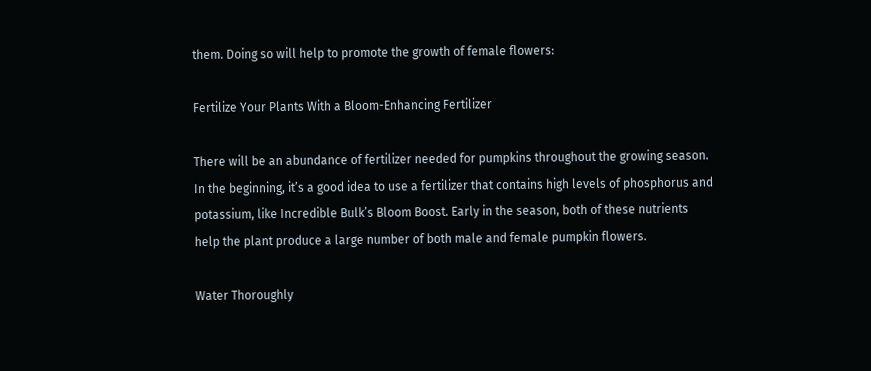them. Doing so will help to promote the growth of female flowers:

Fertilize Your Plants With a Bloom-Enhancing Fertilizer

There will be an abundance of fertilizer needed for pumpkins throughout the growing season. In the beginning, it’s a good idea to use a fertilizer that contains high levels of phosphorus and potassium, like Incredible Bulk’s Bloom Boost. Early in the season, both of these nutrients help the plant produce a large number of both male and female pumpkin flowers.

Water Thoroughly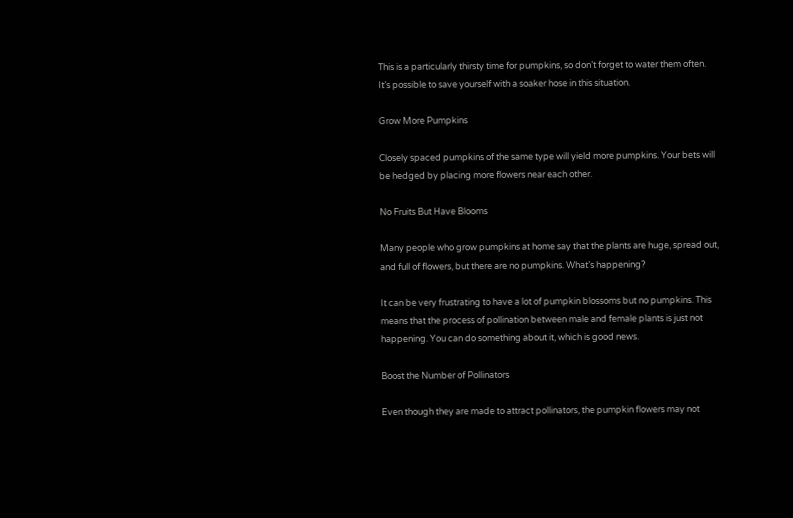This is a particularly thirsty time for pumpkins, so don’t forget to water them often. It’s possible to save yourself with a soaker hose in this situation.

Grow More Pumpkins

Closely spaced pumpkins of the same type will yield more pumpkins. Your bets will be hedged by placing more flowers near each other.

No Fruits But Have Blooms

Many people who grow pumpkins at home say that the plants are huge, spread out, and full of flowers, but there are no pumpkins. What’s happening?

It can be very frustrating to have a lot of pumpkin blossoms but no pumpkins. This means that the process of pollination between male and female plants is just not happening. You can do something about it, which is good news.

Boost the Number of Pollinators

Even though they are made to attract pollinators, the pumpkin flowers may not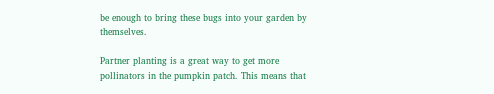be enough to bring these bugs into your garden by themselves.

Partner planting is a great way to get more pollinators in the pumpkin patch. This means that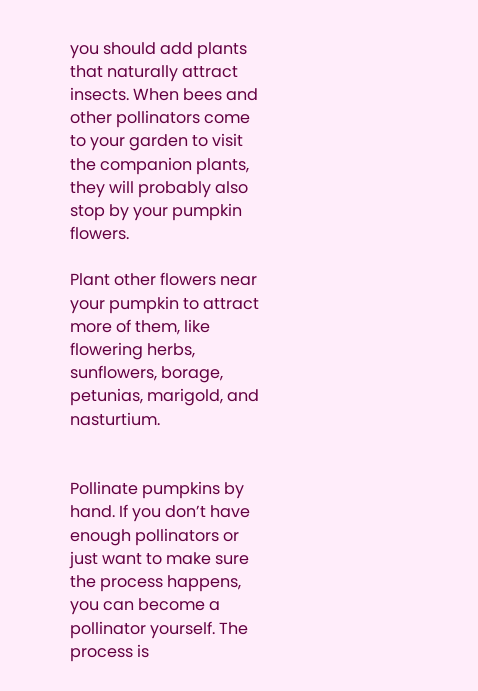you should add plants that naturally attract insects. When bees and other pollinators come to your garden to visit the companion plants, they will probably also stop by your pumpkin flowers.

Plant other flowers near your pumpkin to attract more of them, like flowering herbs, sunflowers, borage, petunias, marigold, and nasturtium.


Pollinate pumpkins by hand. If you don’t have enough pollinators or just want to make sure the process happens, you can become a pollinator yourself. The process is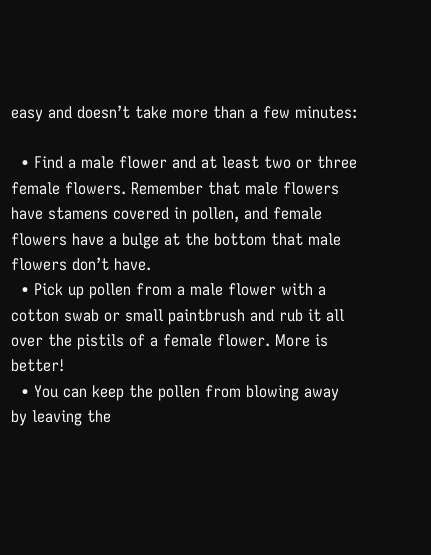easy and doesn’t take more than a few minutes:

  • Find a male flower and at least two or three female flowers. Remember that male flowers have stamens covered in pollen, and female flowers have a bulge at the bottom that male flowers don’t have.
  • Pick up pollen from a male flower with a cotton swab or small paintbrush and rub it all over the pistils of a female flower. More is better!
  • You can keep the pollen from blowing away by leaving the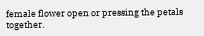female flower open or pressing the petals together.